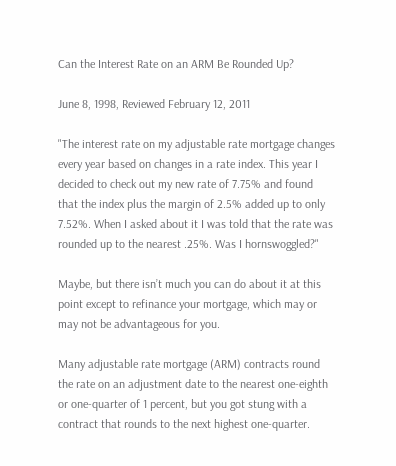Can the Interest Rate on an ARM Be Rounded Up?

June 8, 1998, Reviewed February 12, 2011

"The interest rate on my adjustable rate mortgage changes every year based on changes in a rate index. This year I decided to check out my new rate of 7.75% and found that the index plus the margin of 2.5% added up to only 7.52%. When I asked about it I was told that the rate was rounded up to the nearest .25%. Was I hornswoggled?"

Maybe, but there isn’t much you can do about it at this point except to refinance your mortgage, which may or may not be advantageous for you.

Many adjustable rate mortgage (ARM) contracts round the rate on an adjustment date to the nearest one-eighth or one-quarter of 1 percent, but you got stung with a contract that rounds to the next highest one-quarter.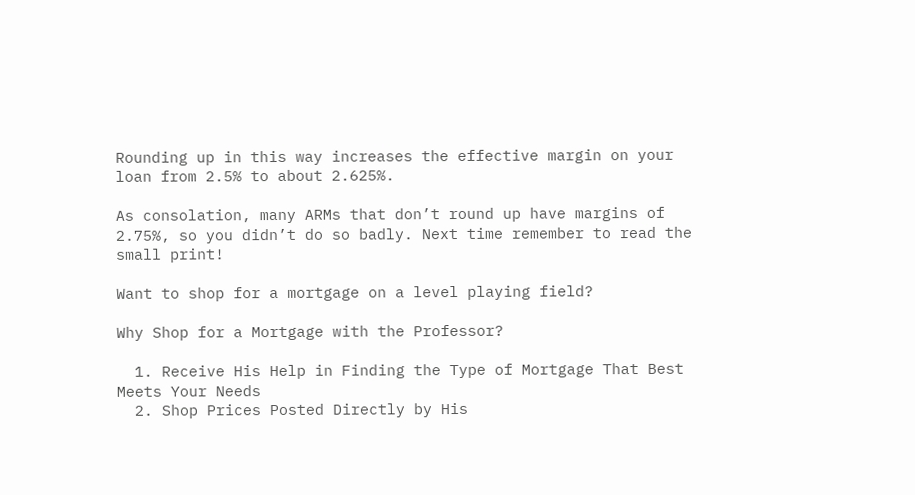Rounding up in this way increases the effective margin on your loan from 2.5% to about 2.625%.

As consolation, many ARMs that don’t round up have margins of 2.75%, so you didn’t do so badly. Next time remember to read the small print!

Want to shop for a mortgage on a level playing field?

Why Shop for a Mortgage with the Professor?

  1. Receive His Help in Finding the Type of Mortgage That Best Meets Your Needs
  2. Shop Prices Posted Directly by His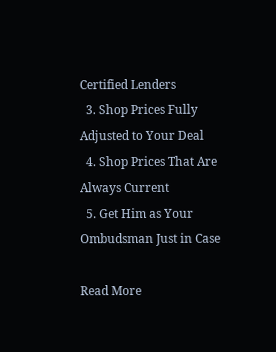Certified Lenders
  3. Shop Prices Fully Adjusted to Your Deal
  4. Shop Prices That Are Always Current
  5. Get Him as Your Ombudsman Just in Case

Read More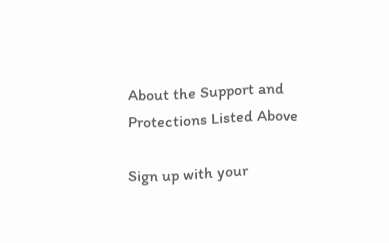About the Support and Protections Listed Above

Sign up with your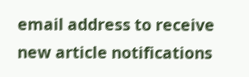email address to receive new article notifications